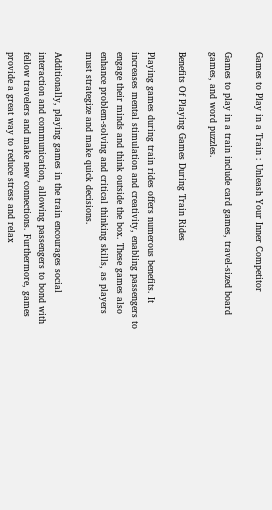Games to Play in a Train : Unleash Your Inner Competitor

Games to play in a train include card games, travel-sized board games, and word puzzles.

Benefits Of Playing Games During Train Rides

Playing games during train rides offers numerous benefits. It increases mental stimulation and creativity, enabling passengers to engage their minds and think outside the box. These games also enhance problem-solving and critical thinking skills, as players must strategize and make quick decisions.

Additionally, playing games in the train encourages social interaction and communication, allowing passengers to bond with fellow travelers and make new connections. Furthermore, games provide a great way to reduce stress and relax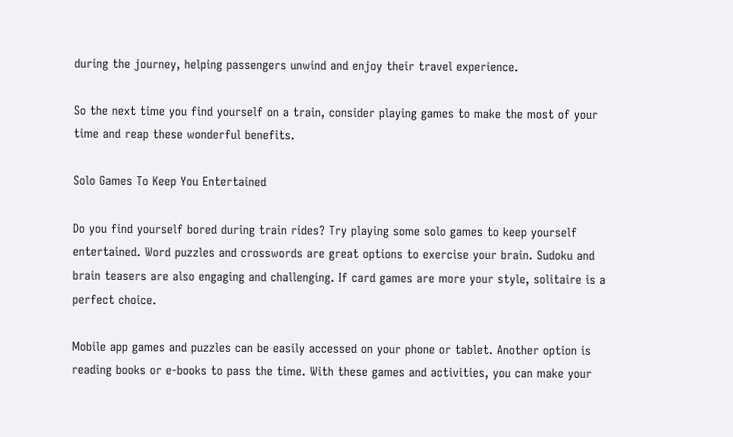during the journey, helping passengers unwind and enjoy their travel experience.

So the next time you find yourself on a train, consider playing games to make the most of your time and reap these wonderful benefits.

Solo Games To Keep You Entertained

Do you find yourself bored during train rides? Try playing some solo games to keep yourself entertained. Word puzzles and crosswords are great options to exercise your brain. Sudoku and brain teasers are also engaging and challenging. If card games are more your style, solitaire is a perfect choice.

Mobile app games and puzzles can be easily accessed on your phone or tablet. Another option is reading books or e-books to pass the time. With these games and activities, you can make your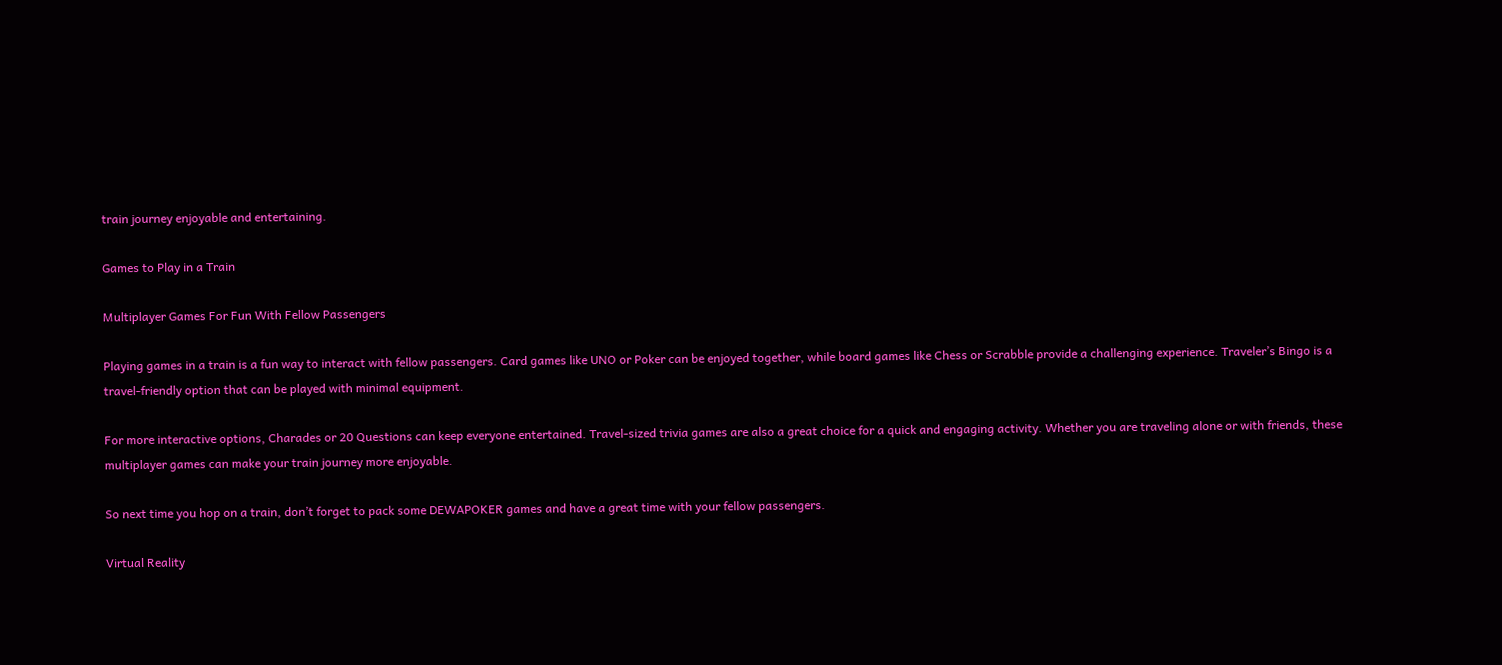train journey enjoyable and entertaining.

Games to Play in a Train

Multiplayer Games For Fun With Fellow Passengers

Playing games in a train is a fun way to interact with fellow passengers. Card games like UNO or Poker can be enjoyed together, while board games like Chess or Scrabble provide a challenging experience. Traveler’s Bingo is a travel-friendly option that can be played with minimal equipment.

For more interactive options, Charades or 20 Questions can keep everyone entertained. Travel-sized trivia games are also a great choice for a quick and engaging activity. Whether you are traveling alone or with friends, these multiplayer games can make your train journey more enjoyable.

So next time you hop on a train, don’t forget to pack some DEWAPOKER games and have a great time with your fellow passengers.

Virtual Reality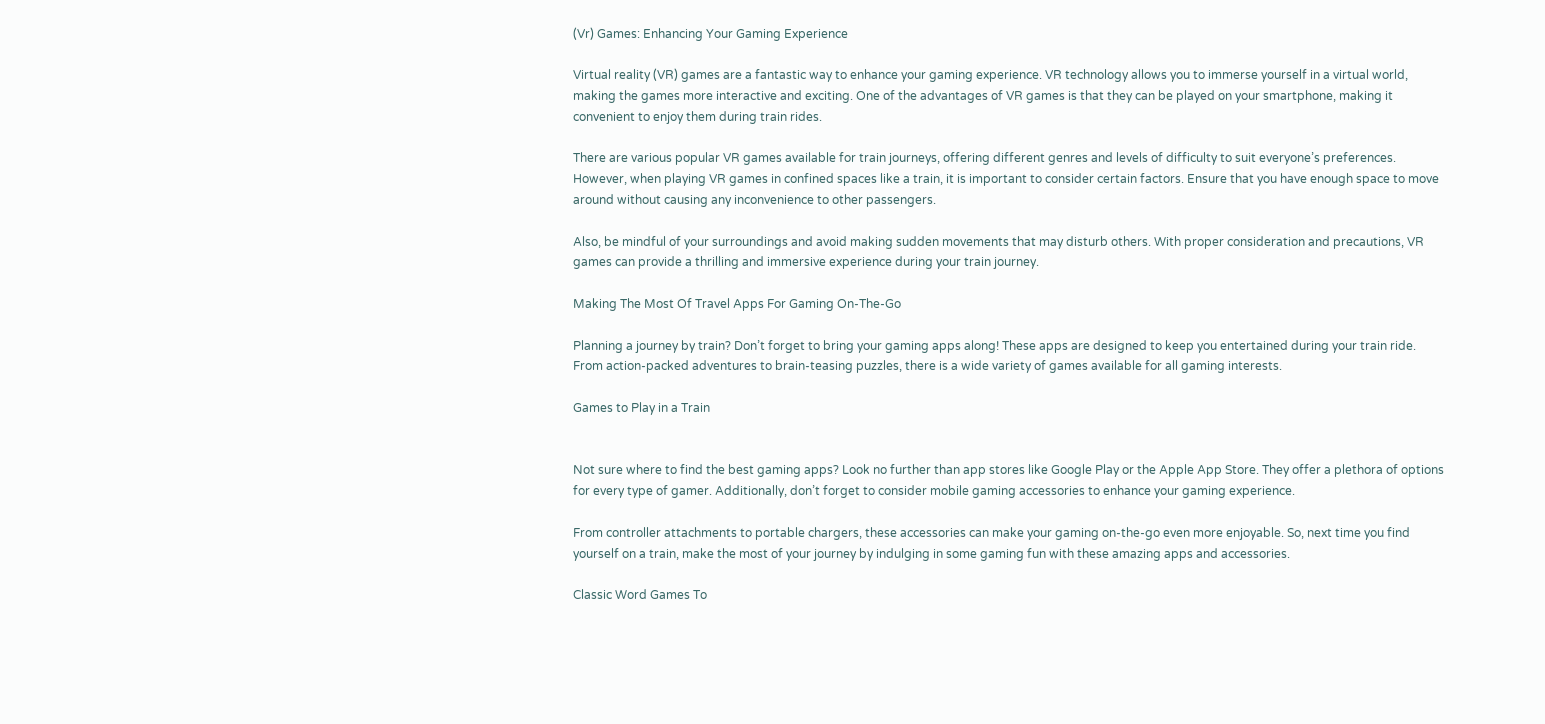(Vr) Games: Enhancing Your Gaming Experience

Virtual reality (VR) games are a fantastic way to enhance your gaming experience. VR technology allows you to immerse yourself in a virtual world, making the games more interactive and exciting. One of the advantages of VR games is that they can be played on your smartphone, making it convenient to enjoy them during train rides.

There are various popular VR games available for train journeys, offering different genres and levels of difficulty to suit everyone’s preferences. However, when playing VR games in confined spaces like a train, it is important to consider certain factors. Ensure that you have enough space to move around without causing any inconvenience to other passengers.

Also, be mindful of your surroundings and avoid making sudden movements that may disturb others. With proper consideration and precautions, VR games can provide a thrilling and immersive experience during your train journey.

Making The Most Of Travel Apps For Gaming On-The-Go

Planning a journey by train? Don’t forget to bring your gaming apps along! These apps are designed to keep you entertained during your train ride. From action-packed adventures to brain-teasing puzzles, there is a wide variety of games available for all gaming interests.

Games to Play in a Train


Not sure where to find the best gaming apps? Look no further than app stores like Google Play or the Apple App Store. They offer a plethora of options for every type of gamer. Additionally, don’t forget to consider mobile gaming accessories to enhance your gaming experience.

From controller attachments to portable chargers, these accessories can make your gaming on-the-go even more enjoyable. So, next time you find yourself on a train, make the most of your journey by indulging in some gaming fun with these amazing apps and accessories.

Classic Word Games To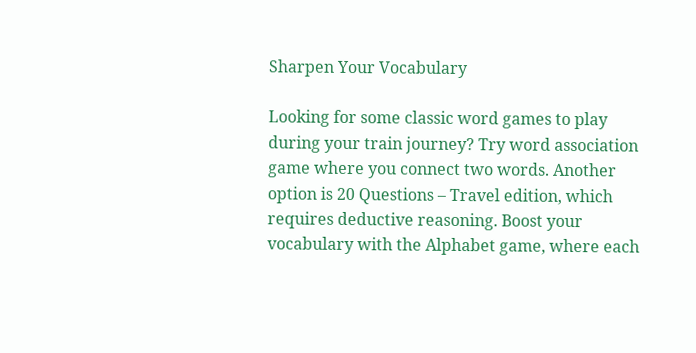Sharpen Your Vocabulary

Looking for some classic word games to play during your train journey? Try word association game where you connect two words. Another option is 20 Questions – Travel edition, which requires deductive reasoning. Boost your vocabulary with the Alphabet game, where each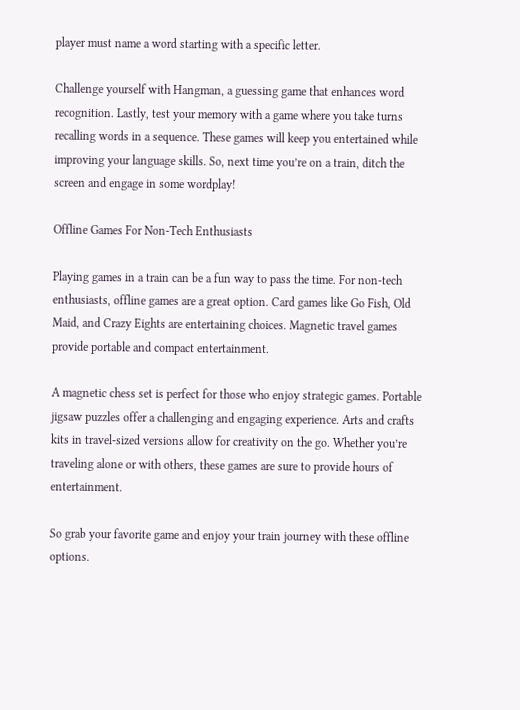player must name a word starting with a specific letter.

Challenge yourself with Hangman, a guessing game that enhances word recognition. Lastly, test your memory with a game where you take turns recalling words in a sequence. These games will keep you entertained while improving your language skills. So, next time you’re on a train, ditch the screen and engage in some wordplay!

Offline Games For Non-Tech Enthusiasts

Playing games in a train can be a fun way to pass the time. For non-tech enthusiasts, offline games are a great option. Card games like Go Fish, Old Maid, and Crazy Eights are entertaining choices. Magnetic travel games provide portable and compact entertainment.

A magnetic chess set is perfect for those who enjoy strategic games. Portable jigsaw puzzles offer a challenging and engaging experience. Arts and crafts kits in travel-sized versions allow for creativity on the go. Whether you’re traveling alone or with others, these games are sure to provide hours of entertainment.

So grab your favorite game and enjoy your train journey with these offline options.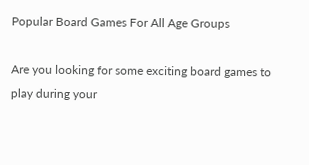Popular Board Games For All Age Groups

Are you looking for some exciting board games to play during your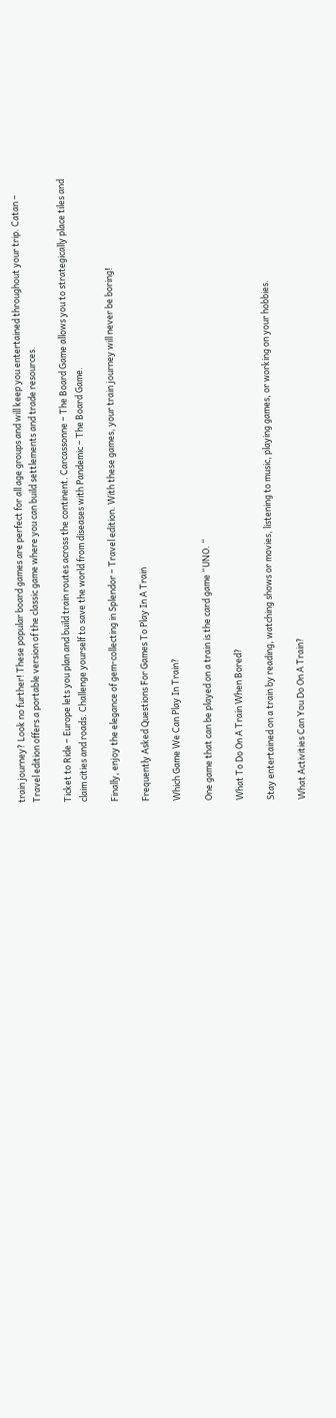train journey? Look no further! These popular board games are perfect for all age groups and will keep you entertained throughout your trip. Catan – Travel edition offers a portable version of the classic game where you can build settlements and trade resources.

Ticket to Ride – Europe lets you plan and build train routes across the continent. Carcassonne – The Board Game allows you to strategically place tiles and claim cities and roads. Challenge yourself to save the world from diseases with Pandemic – The Board Game.

Finally, enjoy the elegance of gem-collecting in Splendor – Travel edition. With these games, your train journey will never be boring!

Frequently Asked Questions For Games To Play In A Train

Which Game We Can Play In Train?

One game that can be played on a train is the card game “UNO. “

What To Do On A Train When Bored?

Stay entertained on a train by reading, watching shows or movies, listening to music, playing games, or working on your hobbies.

What Activities Can You Do On A Train?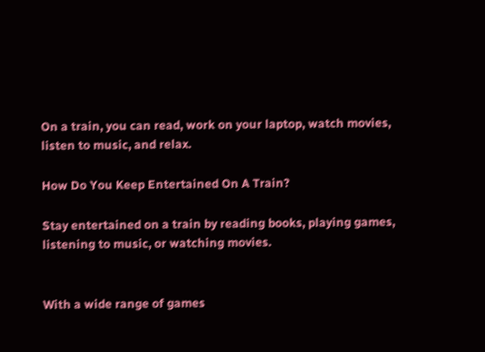On a train, you can read, work on your laptop, watch movies, listen to music, and relax.

How Do You Keep Entertained On A Train?

Stay entertained on a train by reading books, playing games, listening to music, or watching movies.


With a wide range of games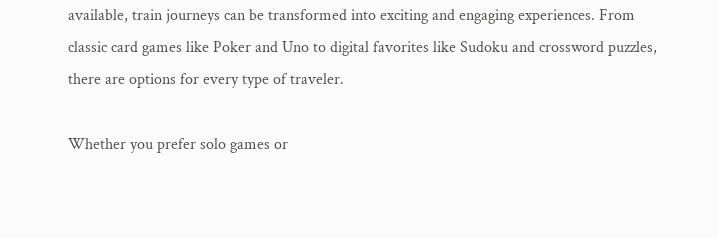available, train journeys can be transformed into exciting and engaging experiences. From classic card games like Poker and Uno to digital favorites like Sudoku and crossword puzzles, there are options for every type of traveler.

Whether you prefer solo games or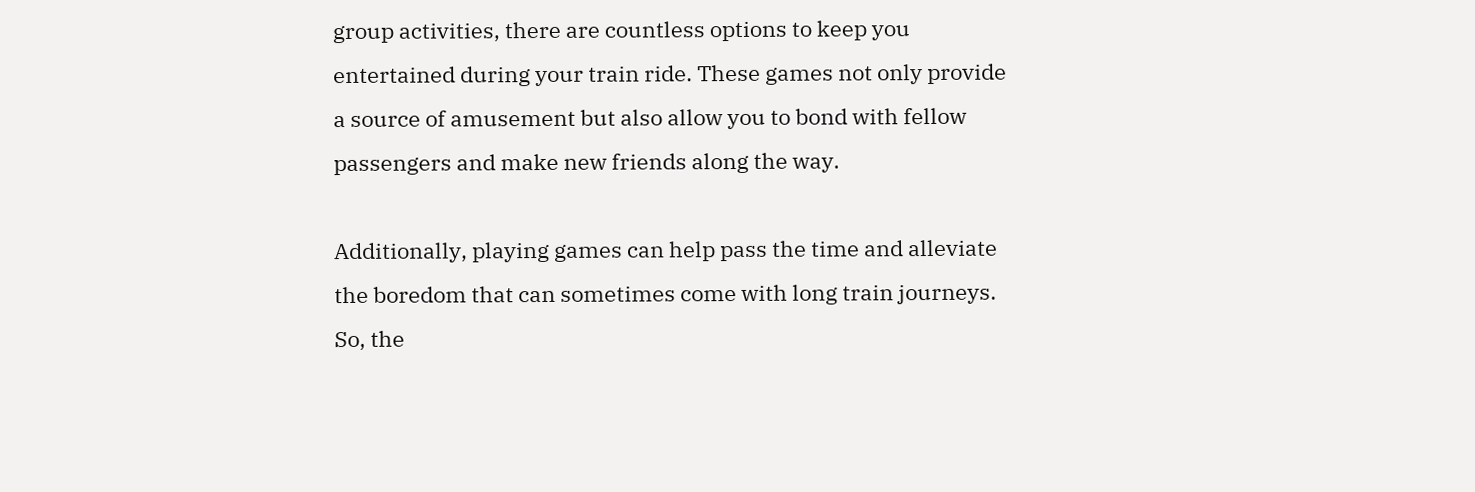group activities, there are countless options to keep you entertained during your train ride. These games not only provide a source of amusement but also allow you to bond with fellow passengers and make new friends along the way.

Additionally, playing games can help pass the time and alleviate the boredom that can sometimes come with long train journeys. So, the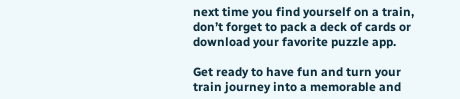next time you find yourself on a train, don’t forget to pack a deck of cards or download your favorite puzzle app.

Get ready to have fun and turn your train journey into a memorable and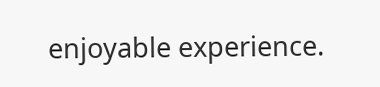enjoyable experience.